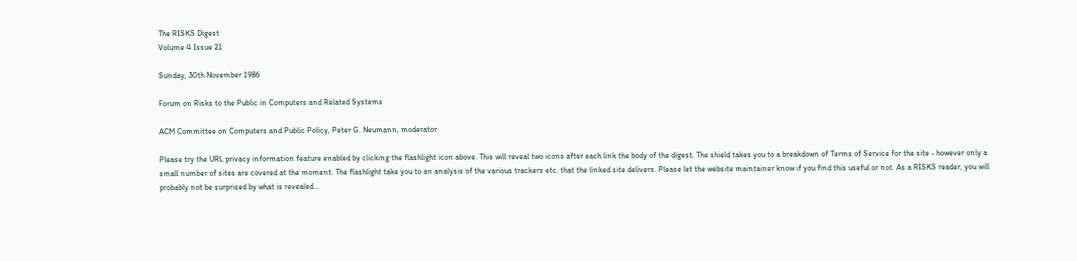The RISKS Digest
Volume 4 Issue 21

Sunday, 30th November 1986

Forum on Risks to the Public in Computers and Related Systems

ACM Committee on Computers and Public Policy, Peter G. Neumann, moderator

Please try the URL privacy information feature enabled by clicking the flashlight icon above. This will reveal two icons after each link the body of the digest. The shield takes you to a breakdown of Terms of Service for the site - however only a small number of sites are covered at the moment. The flashlight take you to an analysis of the various trackers etc. that the linked site delivers. Please let the website maintainer know if you find this useful or not. As a RISKS reader, you will probably not be surprised by what is revealed…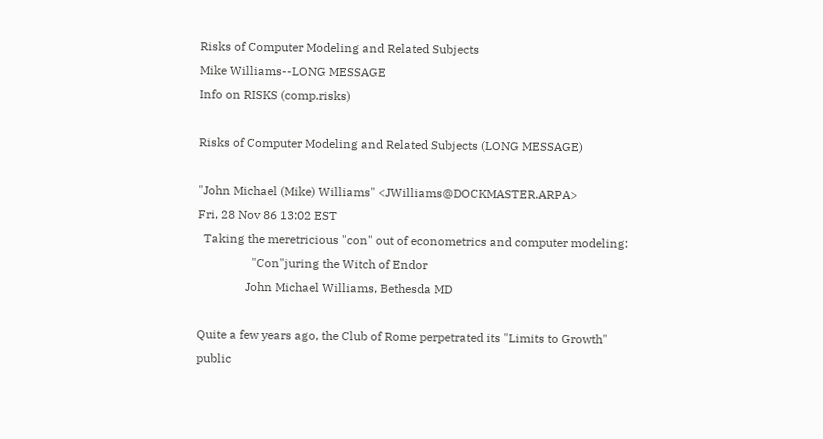Risks of Computer Modeling and Related Subjects
Mike Williams--LONG MESSAGE
Info on RISKS (comp.risks)

Risks of Computer Modeling and Related Subjects (LONG MESSAGE)

"John Michael (Mike) Williams" <JWilliams@DOCKMASTER.ARPA>
Fri, 28 Nov 86 13:02 EST
  Taking the meretricious "con" out of econometrics and computer modeling:
                  "Con"juring the Witch of Endor
                John Michael Williams, Bethesda MD

Quite a few years ago, the Club of Rome perpetrated its "Limits to Growth"
public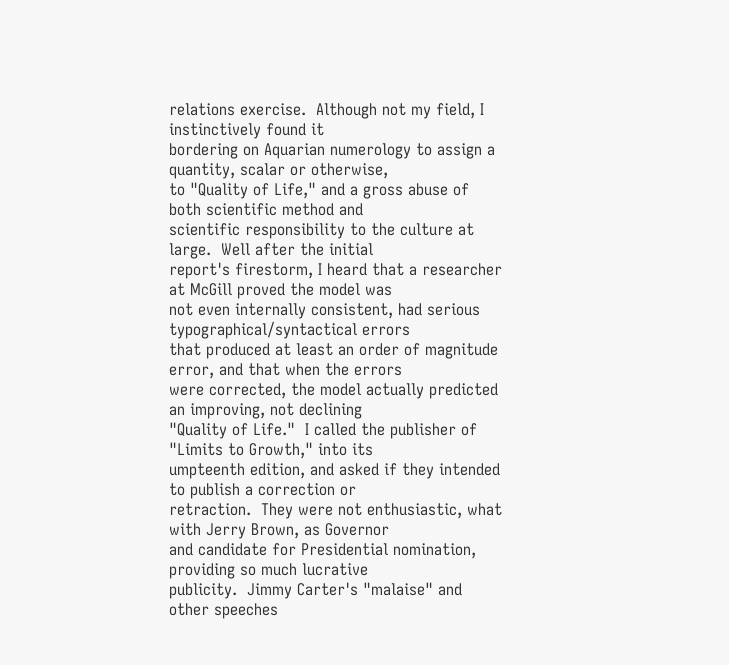relations exercise.  Although not my field, I instinctively found it
bordering on Aquarian numerology to assign a quantity, scalar or otherwise,
to "Quality of Life," and a gross abuse of both scientific method and
scientific responsibility to the culture at large.  Well after the initial
report's firestorm, I heard that a researcher at McGill proved the model was
not even internally consistent, had serious typographical/syntactical errors
that produced at least an order of magnitude error, and that when the errors
were corrected, the model actually predicted an improving, not declining
"Quality of Life."  I called the publisher of "Limits to Growth," into its
umpteenth edition, and asked if they intended to publish a correction or
retraction.  They were not enthusiastic, what with Jerry Brown, as Governor
and candidate for Presidential nomination, providing so much lucrative
publicity.  Jimmy Carter's "malaise" and other speeches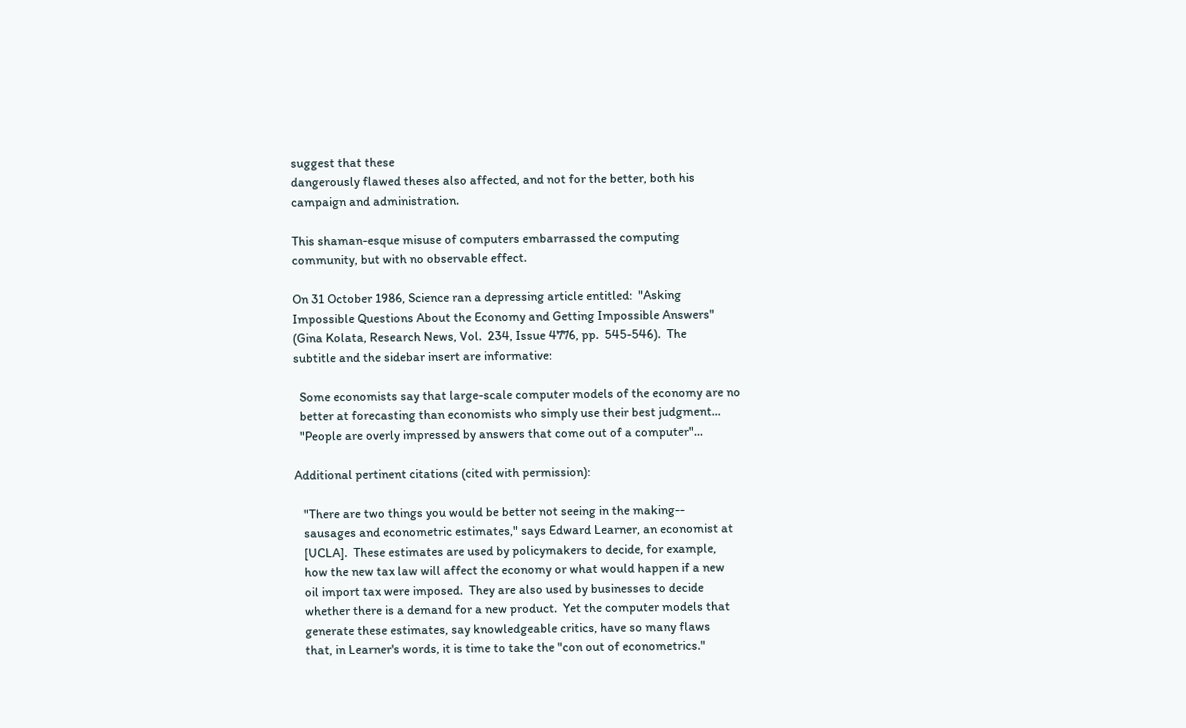suggest that these
dangerously flawed theses also affected, and not for the better, both his
campaign and administration.

This shaman-esque misuse of computers embarrassed the computing
community, but with no observable effect.

On 31 October 1986, Science ran a depressing article entitled:  "Asking
Impossible Questions About the Economy and Getting Impossible Answers"
(Gina Kolata, Research News, Vol.  234, Issue 4776, pp.  545-546).  The
subtitle and the sidebar insert are informative:

  Some economists say that large-scale computer models of the economy are no
  better at forecasting than economists who simply use their best judgment...
  "People are overly impressed by answers that come out of a computer"...

Additional pertinent citations (cited with permission):

   "There are two things you would be better not seeing in the making--
   sausages and econometric estimates," says Edward Learner, an economist at
   [UCLA].  These estimates are used by policymakers to decide, for example,
   how the new tax law will affect the economy or what would happen if a new
   oil import tax were imposed.  They are also used by businesses to decide
   whether there is a demand for a new product.  Yet the computer models that
   generate these estimates, say knowledgeable critics, have so many flaws
   that, in Learner's words, it is time to take the "con out of econometrics."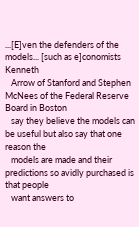...[E]ven the defenders of the models... [such as e]conomists Kenneth
   Arrow of Stanford and Stephen McNees of the Federal Reserve Board in Boston
   say they believe the models can be useful but also say that one reason the
   models are made and their predictions so avidly purchased is that people
   want answers to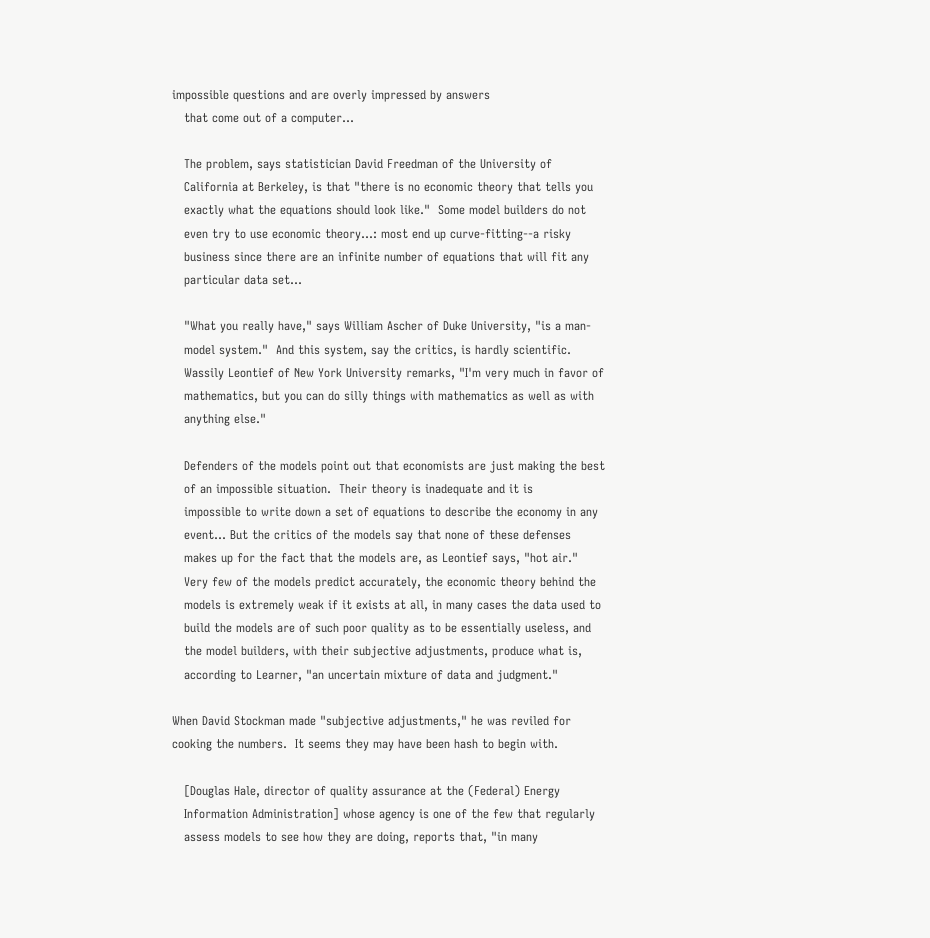impossible questions and are overly impressed by answers
   that come out of a computer...

   The problem, says statistician David Freedman of the University of
   California at Berkeley, is that "there is no economic theory that tells you
   exactly what the equations should look like."  Some model builders do not
   even try to use economic theory...: most end up curve-fitting--a risky
   business since there are an infinite number of equations that will fit any
   particular data set...

   "What you really have," says William Ascher of Duke University, "is a man-
   model system."  And this system, say the critics, is hardly scientific.
   Wassily Leontief of New York University remarks, "I'm very much in favor of
   mathematics, but you can do silly things with mathematics as well as with
   anything else."

   Defenders of the models point out that economists are just making the best
   of an impossible situation.  Their theory is inadequate and it is
   impossible to write down a set of equations to describe the economy in any
   event... But the critics of the models say that none of these defenses
   makes up for the fact that the models are, as Leontief says, "hot air."
   Very few of the models predict accurately, the economic theory behind the
   models is extremely weak if it exists at all, in many cases the data used to
   build the models are of such poor quality as to be essentially useless, and
   the model builders, with their subjective adjustments, produce what is,
   according to Learner, "an uncertain mixture of data and judgment."

When David Stockman made "subjective adjustments," he was reviled for
cooking the numbers.  It seems they may have been hash to begin with.

   [Douglas Hale, director of quality assurance at the (Federal) Energy
   Information Administration] whose agency is one of the few that regularly
   assess models to see how they are doing, reports that, "in many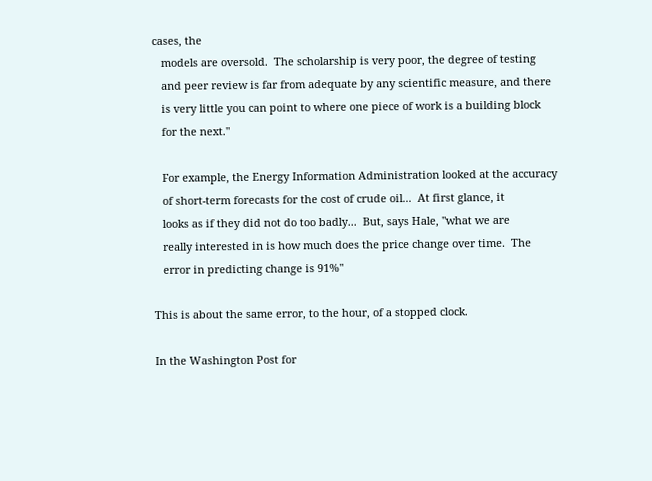cases, the
   models are oversold.  The scholarship is very poor, the degree of testing
   and peer review is far from adequate by any scientific measure, and there
   is very little you can point to where one piece of work is a building block
   for the next."

   For example, the Energy Information Administration looked at the accuracy
   of short-term forecasts for the cost of crude oil...  At first glance, it
   looks as if they did not do too badly...  But, says Hale, "what we are
   really interested in is how much does the price change over time.  The
   error in predicting change is 91%"

This is about the same error, to the hour, of a stopped clock.

In the Washington Post for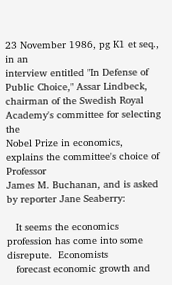23 November 1986, pg K1 et seq., in an
interview entitled "In Defense of Public Choice," Assar Lindbeck,
chairman of the Swedish Royal Academy's committee for selecting the
Nobel Prize in economics, explains the committee's choice of Professor
James M. Buchanan, and is asked by reporter Jane Seaberry:

   It seems the economics profession has come into some disrepute.  Economists
   forecast economic growth and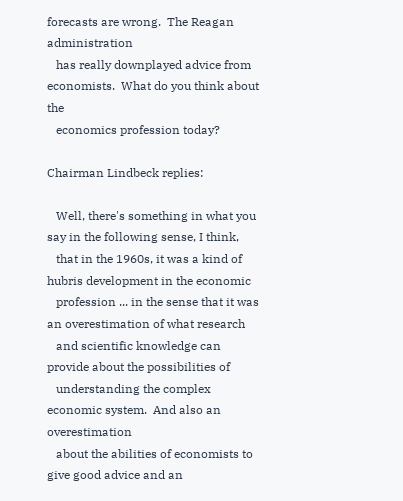forecasts are wrong.  The Reagan administration
   has really downplayed advice from economists.  What do you think about the
   economics profession today?

Chairman Lindbeck replies:

   Well, there's something in what you say in the following sense, I think,
   that in the 1960s, it was a kind of hubris development in the economic
   profession ... in the sense that it was an overestimation of what research
   and scientific knowledge can provide about the possibilities of
   understanding the complex economic system.  And also an overestimation
   about the abilities of economists to give good advice and an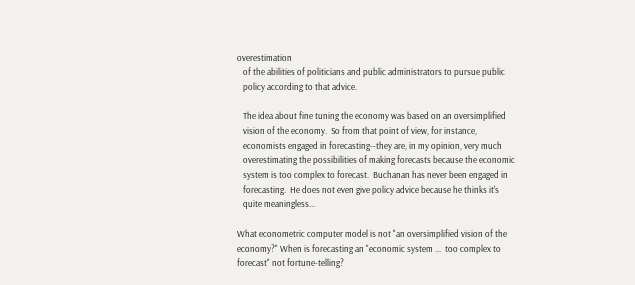overestimation
   of the abilities of politicians and public administrators to pursue public
   policy according to that advice.

   The idea about fine tuning the economy was based on an oversimplified
   vision of the economy.  So from that point of view, for instance,
   economists engaged in forecasting--they are, in my opinion, very much
   overestimating the possibilities of making forecasts because the economic
   system is too complex to forecast.  Buchanan has never been engaged in
   forecasting.  He does not even give policy advice because he thinks it's
   quite meaningless...

What econometric computer model is not "an oversimplified vision of the
economy?" When is forecasting an "economic system ...  too complex to
forecast" not fortune-telling?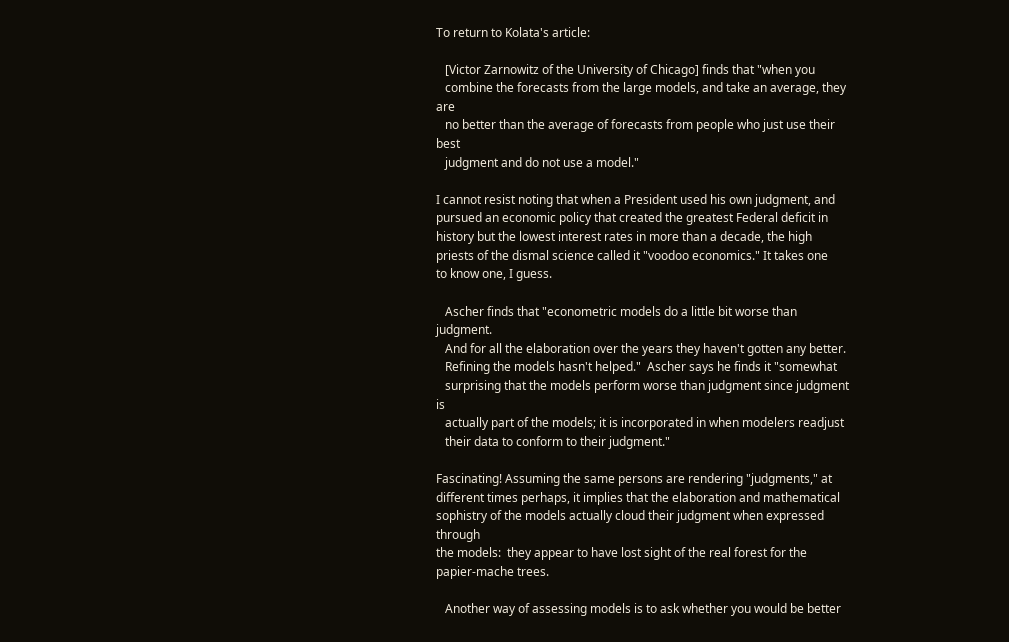To return to Kolata's article:

   [Victor Zarnowitz of the University of Chicago] finds that "when you
   combine the forecasts from the large models, and take an average, they are
   no better than the average of forecasts from people who just use their best
   judgment and do not use a model."

I cannot resist noting that when a President used his own judgment, and
pursued an economic policy that created the greatest Federal deficit in
history but the lowest interest rates in more than a decade, the high
priests of the dismal science called it "voodoo economics." It takes one
to know one, I guess.

   Ascher finds that "econometric models do a little bit worse than judgment.
   And for all the elaboration over the years they haven't gotten any better.
   Refining the models hasn't helped."  Ascher says he finds it "somewhat
   surprising that the models perform worse than judgment since judgment is
   actually part of the models; it is incorporated in when modelers readjust
   their data to conform to their judgment."

Fascinating! Assuming the same persons are rendering "judgments," at
different times perhaps, it implies that the elaboration and mathematical
sophistry of the models actually cloud their judgment when expressed through
the models:  they appear to have lost sight of the real forest for the
papier-mache trees.

   Another way of assessing models is to ask whether you would be better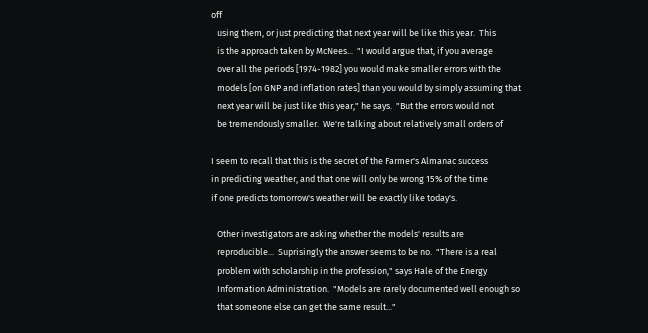off
   using them, or just predicting that next year will be like this year.  This
   is the approach taken by McNees...  "I would argue that, if you average
   over all the periods [1974-1982] you would make smaller errors with the
   models [on GNP and inflation rates] than you would by simply assuming that
   next year will be just like this year," he says.  "But the errors would not
   be tremendously smaller.  We're talking about relatively small orders of

I seem to recall that this is the secret of the Farmer's Almanac success
in predicting weather, and that one will only be wrong 15% of the time
if one predicts tomorrow's weather will be exactly like today's.

   Other investigators are asking whether the models' results are
   reproducible...  Suprisingly the answer seems to be no.  "There is a real
   problem with scholarship in the profession," says Hale of the Energy
   Information Administration.  "Models are rarely documented well enough so
   that someone else can get the same result..."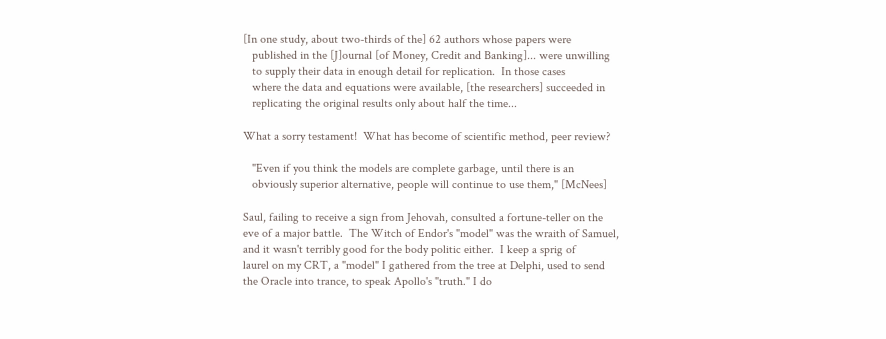[In one study, about two-thirds of the] 62 authors whose papers were
   published in the [J]ournal [of Money, Credit and Banking]... were unwilling
   to supply their data in enough detail for replication.  In those cases
   where the data and equations were available, [the researchers] succeeded in
   replicating the original results only about half the time...

What a sorry testament!  What has become of scientific method, peer review?

   "Even if you think the models are complete garbage, until there is an
   obviously superior alternative, people will continue to use them," [McNees]

Saul, failing to receive a sign from Jehovah, consulted a fortune-teller on the
eve of a major battle.  The Witch of Endor's "model" was the wraith of Samuel,
and it wasn't terribly good for the body politic either.  I keep a sprig of
laurel on my CRT, a "model" I gathered from the tree at Delphi, used to send
the Oracle into trance, to speak Apollo's "truth." I do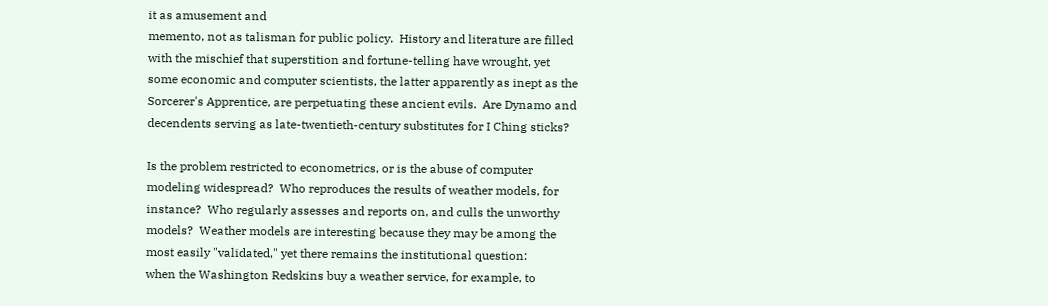it as amusement and
memento, not as talisman for public policy.  History and literature are filled
with the mischief that superstition and fortune-telling have wrought, yet
some economic and computer scientists, the latter apparently as inept as the
Sorcerer's Apprentice, are perpetuating these ancient evils.  Are Dynamo and
decendents serving as late-twentieth-century substitutes for I Ching sticks?

Is the problem restricted to econometrics, or is the abuse of computer
modeling widespread?  Who reproduces the results of weather models, for
instance?  Who regularly assesses and reports on, and culls the unworthy
models?  Weather models are interesting because they may be among the
most easily "validated," yet there remains the institutional question:
when the Washington Redskins buy a weather service, for example, to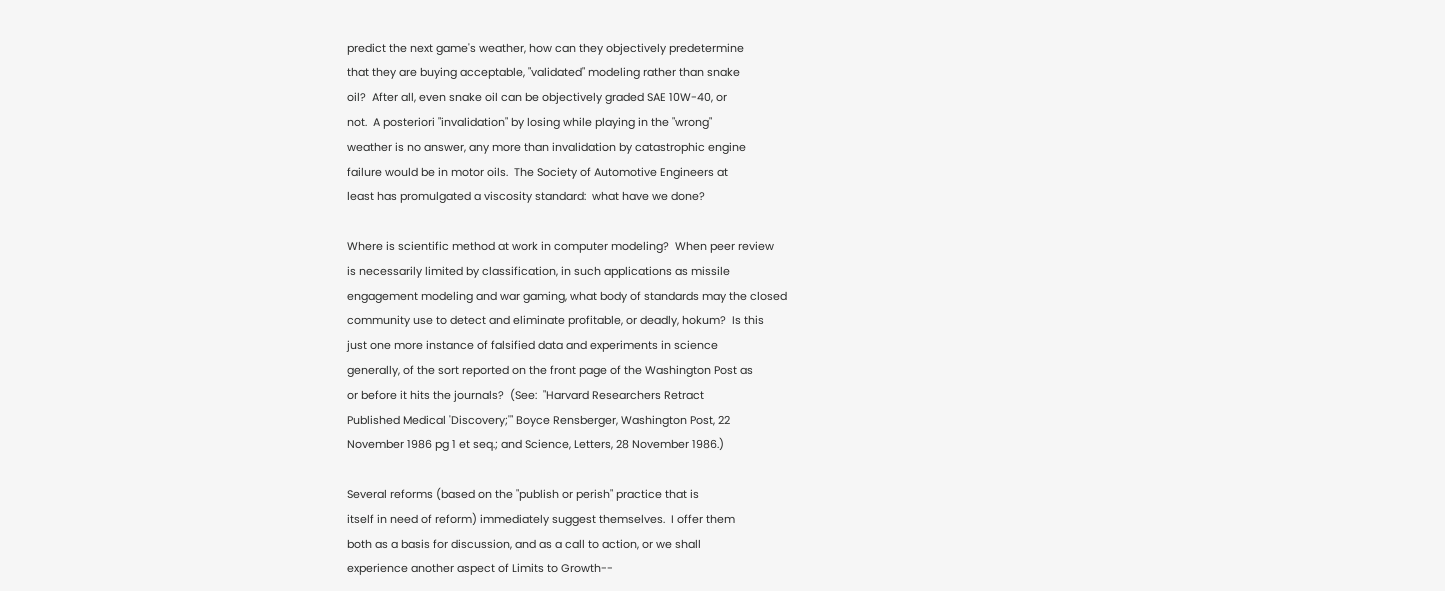predict the next game's weather, how can they objectively predetermine
that they are buying acceptable, "validated" modeling rather than snake
oil?  After all, even snake oil can be objectively graded SAE 10W-40, or
not.  A posteriori "invalidation" by losing while playing in the "wrong"
weather is no answer, any more than invalidation by catastrophic engine
failure would be in motor oils.  The Society of Automotive Engineers at
least has promulgated a viscosity standard:  what have we done?

Where is scientific method at work in computer modeling?  When peer review
is necessarily limited by classification, in such applications as missile
engagement modeling and war gaming, what body of standards may the closed
community use to detect and eliminate profitable, or deadly, hokum?  Is this
just one more instance of falsified data and experiments in science
generally, of the sort reported on the front page of the Washington Post as
or before it hits the journals?  (See:  "Harvard Researchers Retract
Published Medical 'Discovery;'" Boyce Rensberger, Washington Post, 22
November 1986 pg 1 et seq.; and Science, Letters, 28 November 1986.)

Several reforms (based on the "publish or perish" practice that is
itself in need of reform) immediately suggest themselves.  I offer them
both as a basis for discussion, and as a call to action, or we shall
experience another aspect of Limits to Growth--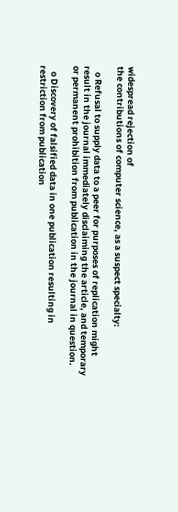widespread rejection of
the contributions of computer science, as a suspect specialty:

   o Refusal to supply data to a peer for purposes of replication might
result in the journal immediately disclaiming the article, and temporary
or permanent prohibition from publication in the journal in question.

   o Discovery of falsified data in one publication resulting in
restriction from publication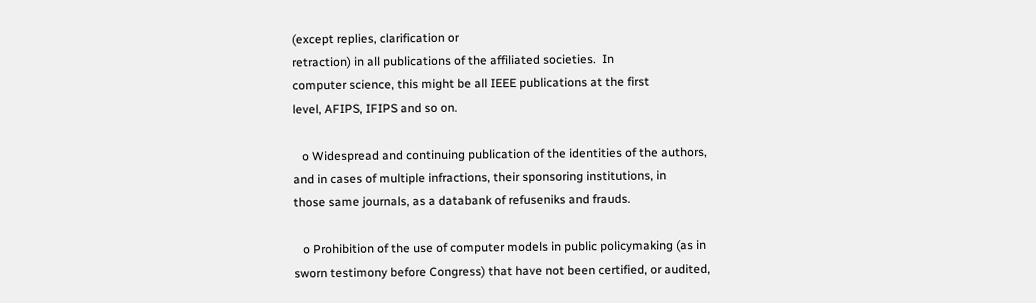(except replies, clarification or
retraction) in all publications of the affiliated societies.  In
computer science, this might be all IEEE publications at the first
level, AFIPS, IFIPS and so on.

   o Widespread and continuing publication of the identities of the authors,
and in cases of multiple infractions, their sponsoring institutions, in
those same journals, as a databank of refuseniks and frauds.

   o Prohibition of the use of computer models in public policymaking (as in
sworn testimony before Congress) that have not been certified, or audited,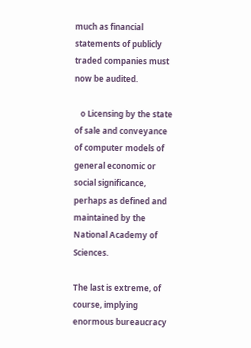much as financial statements of publicly traded companies must now be audited.

   o Licensing by the state of sale and conveyance of computer models of
general economic or social significance, perhaps as defined and
maintained by the National Academy of Sciences.

The last is extreme, of course, implying enormous bureaucracy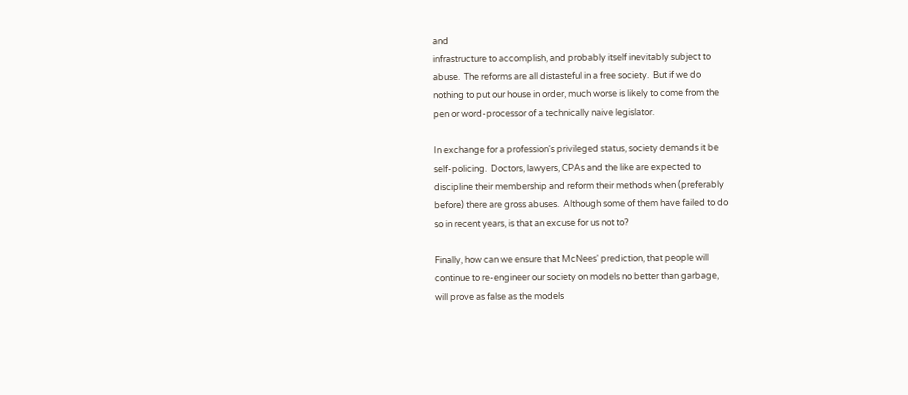and
infrastructure to accomplish, and probably itself inevitably subject to
abuse.  The reforms are all distasteful in a free society.  But if we do
nothing to put our house in order, much worse is likely to come from the
pen or word-processor of a technically naive legislator.

In exchange for a profession's privileged status, society demands it be
self-policing.  Doctors, lawyers, CPAs and the like are expected to
discipline their membership and reform their methods when (preferably
before) there are gross abuses.  Although some of them have failed to do
so in recent years, is that an excuse for us not to?

Finally, how can we ensure that McNees' prediction, that people will
continue to re-engineer our society on models no better than garbage,
will prove as false as the models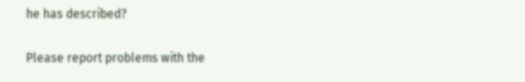he has described?

Please report problems with the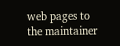web pages to the maintainer